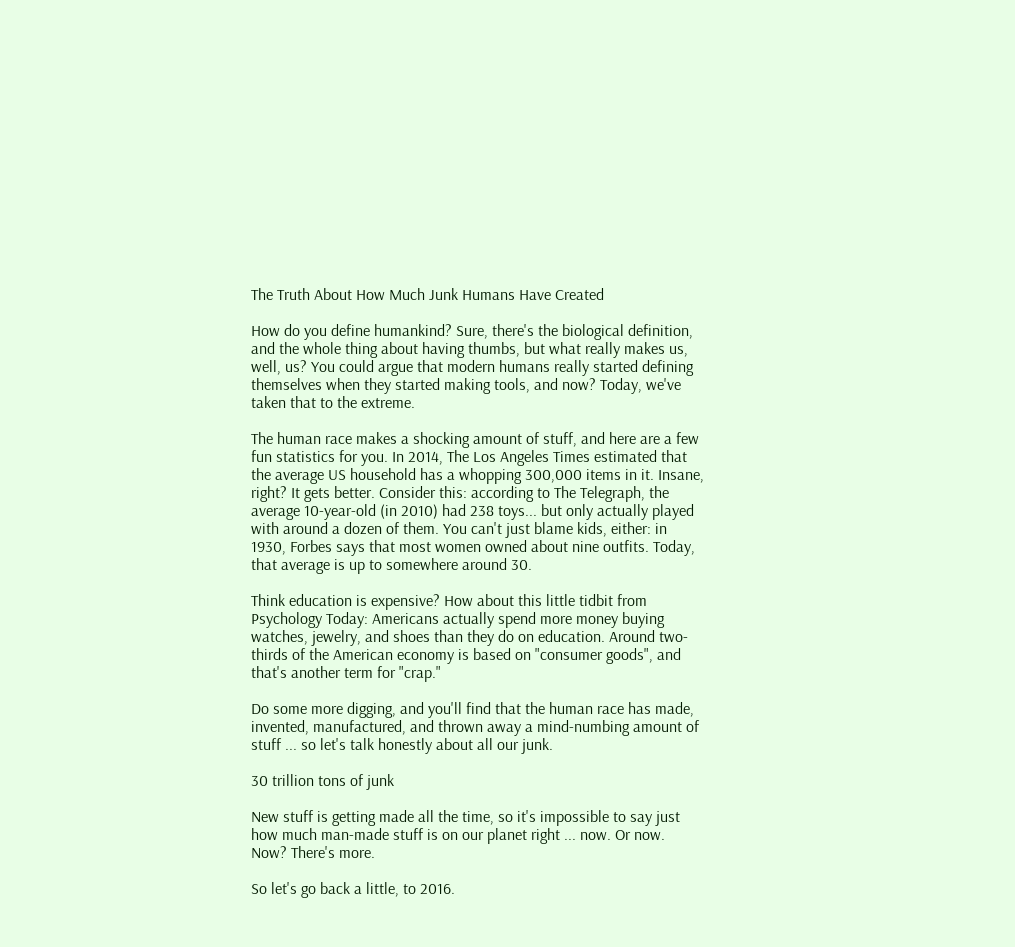The Truth About How Much Junk Humans Have Created

How do you define humankind? Sure, there's the biological definition, and the whole thing about having thumbs, but what really makes us, well, us? You could argue that modern humans really started defining themselves when they started making tools, and now? Today, we've taken that to the extreme.

The human race makes a shocking amount of stuff, and here are a few fun statistics for you. In 2014, The Los Angeles Times estimated that the average US household has a whopping 300,000 items in it. Insane, right? It gets better. Consider this: according to The Telegraph, the average 10-year-old (in 2010) had 238 toys... but only actually played with around a dozen of them. You can't just blame kids, either: in 1930, Forbes says that most women owned about nine outfits. Today, that average is up to somewhere around 30.

Think education is expensive? How about this little tidbit from Psychology Today: Americans actually spend more money buying watches, jewelry, and shoes than they do on education. Around two-thirds of the American economy is based on "consumer goods", and that's another term for "crap."

Do some more digging, and you'll find that the human race has made, invented, manufactured, and thrown away a mind-numbing amount of stuff ... so let's talk honestly about all our junk.

30 trillion tons of junk

New stuff is getting made all the time, so it's impossible to say just how much man-made stuff is on our planet right ... now. Or now. Now? There's more.

So let's go back a little, to 2016.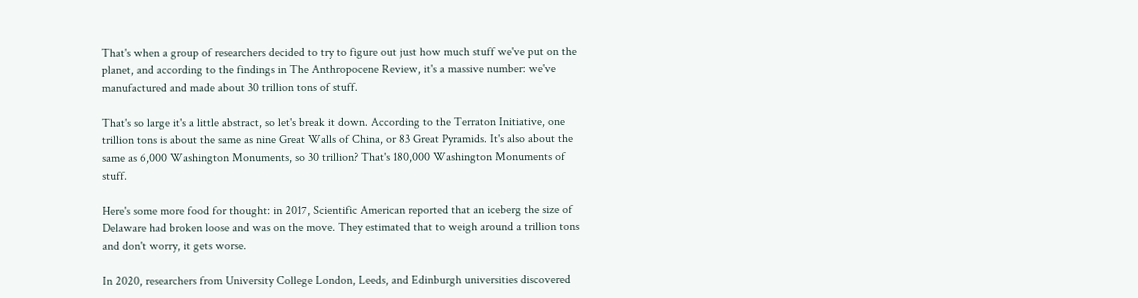That's when a group of researchers decided to try to figure out just how much stuff we've put on the planet, and according to the findings in The Anthropocene Review, it's a massive number: we've manufactured and made about 30 trillion tons of stuff.

That's so large it's a little abstract, so let's break it down. According to the Terraton Initiative, one trillion tons is about the same as nine Great Walls of China, or 83 Great Pyramids. It's also about the same as 6,000 Washington Monuments, so 30 trillion? That's 180,000 Washington Monuments of stuff.

Here's some more food for thought: in 2017, Scientific American reported that an iceberg the size of Delaware had broken loose and was on the move. They estimated that to weigh around a trillion tons and don't worry, it gets worse.

In 2020, researchers from University College London, Leeds, and Edinburgh universities discovered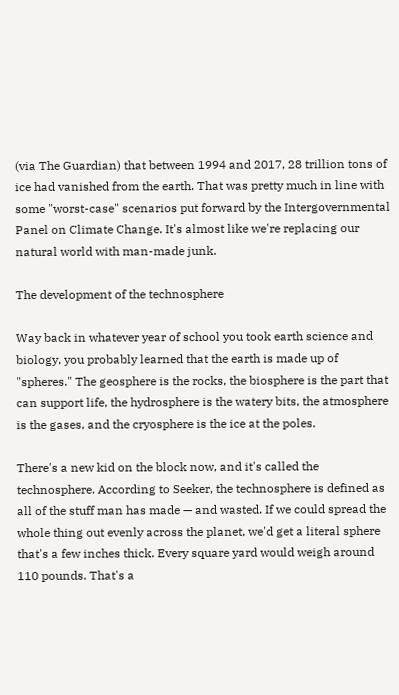(via The Guardian) that between 1994 and 2017, 28 trillion tons of ice had vanished from the earth. That was pretty much in line with some "worst-case" scenarios put forward by the Intergovernmental Panel on Climate Change. It's almost like we're replacing our natural world with man-made junk.

The development of the technosphere

Way back in whatever year of school you took earth science and biology, you probably learned that the earth is made up of "spheres." The geosphere is the rocks, the biosphere is the part that can support life, the hydrosphere is the watery bits, the atmosphere is the gases, and the cryosphere is the ice at the poles.

There's a new kid on the block now, and it's called the technosphere. According to Seeker, the technosphere is defined as all of the stuff man has made — and wasted. If we could spread the whole thing out evenly across the planet, we'd get a literal sphere that's a few inches thick. Every square yard would weigh around 110 pounds. That's a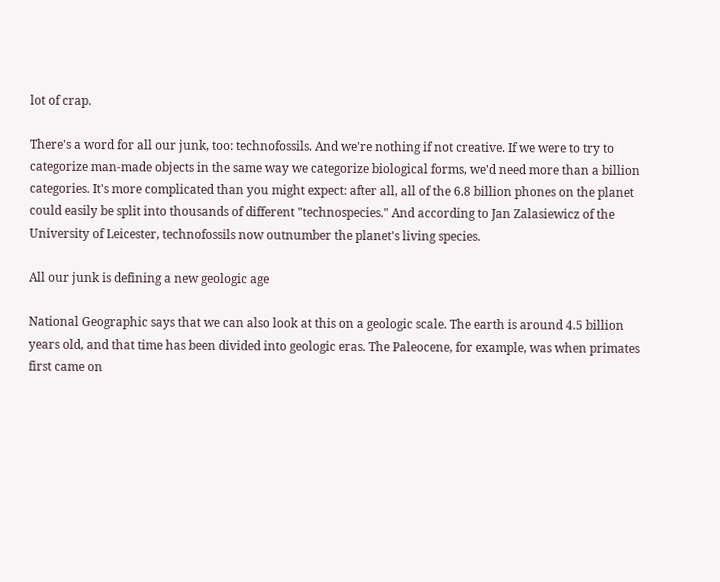lot of crap.

There's a word for all our junk, too: technofossils. And we're nothing if not creative. If we were to try to categorize man-made objects in the same way we categorize biological forms, we'd need more than a billion categories. It's more complicated than you might expect: after all, all of the 6.8 billion phones on the planet could easily be split into thousands of different "technospecies." And according to Jan Zalasiewicz of the University of Leicester, technofossils now outnumber the planet's living species.

All our junk is defining a new geologic age

National Geographic says that we can also look at this on a geologic scale. The earth is around 4.5 billion years old, and that time has been divided into geologic eras. The Paleocene, for example, was when primates first came on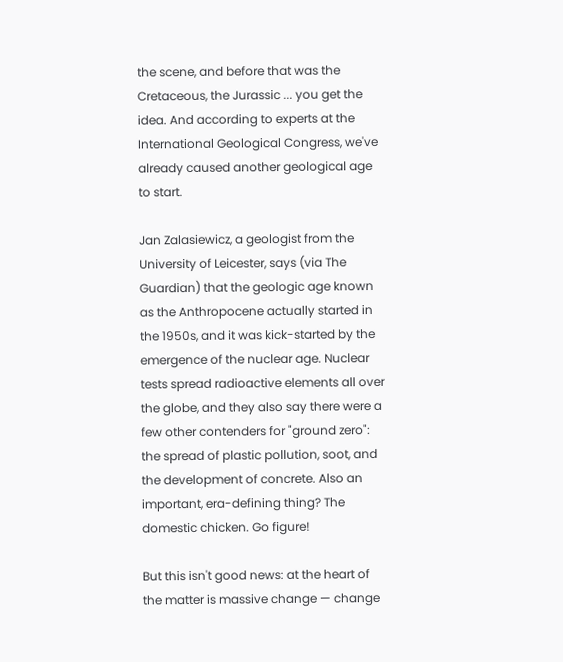the scene, and before that was the Cretaceous, the Jurassic ... you get the idea. And according to experts at the International Geological Congress, we've already caused another geological age to start.

Jan Zalasiewicz, a geologist from the University of Leicester, says (via The Guardian) that the geologic age known as the Anthropocene actually started in the 1950s, and it was kick-started by the emergence of the nuclear age. Nuclear tests spread radioactive elements all over the globe, and they also say there were a few other contenders for "ground zero": the spread of plastic pollution, soot, and the development of concrete. Also an important, era-defining thing? The domestic chicken. Go figure!

But this isn't good news: at the heart of the matter is massive change — change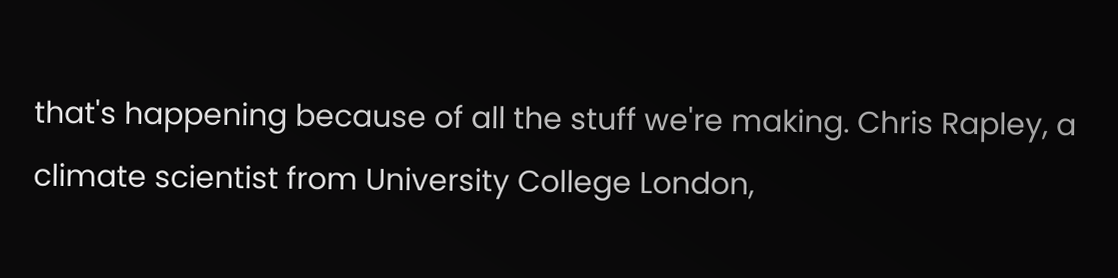that's happening because of all the stuff we're making. Chris Rapley, a climate scientist from University College London,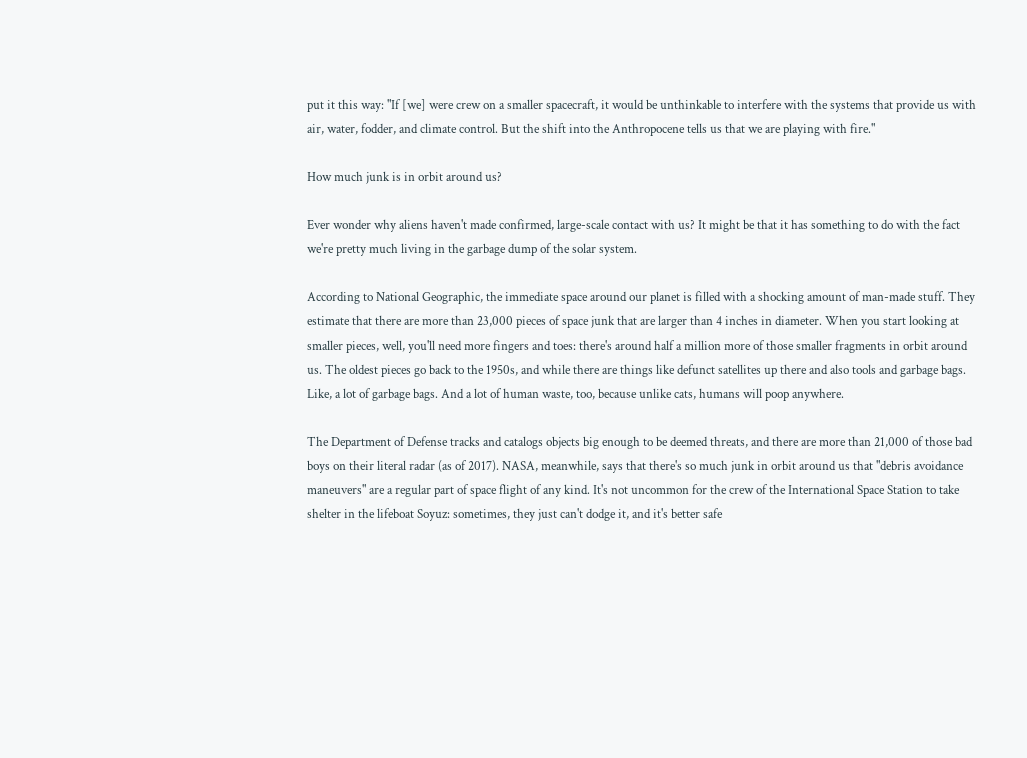put it this way: "If [we] were crew on a smaller spacecraft, it would be unthinkable to interfere with the systems that provide us with air, water, fodder, and climate control. But the shift into the Anthropocene tells us that we are playing with fire."

How much junk is in orbit around us?

Ever wonder why aliens haven't made confirmed, large-scale contact with us? It might be that it has something to do with the fact we're pretty much living in the garbage dump of the solar system.

According to National Geographic, the immediate space around our planet is filled with a shocking amount of man-made stuff. They estimate that there are more than 23,000 pieces of space junk that are larger than 4 inches in diameter. When you start looking at smaller pieces, well, you'll need more fingers and toes: there's around half a million more of those smaller fragments in orbit around us. The oldest pieces go back to the 1950s, and while there are things like defunct satellites up there and also tools and garbage bags. Like, a lot of garbage bags. And a lot of human waste, too, because unlike cats, humans will poop anywhere.

The Department of Defense tracks and catalogs objects big enough to be deemed threats, and there are more than 21,000 of those bad boys on their literal radar (as of 2017). NASA, meanwhile, says that there's so much junk in orbit around us that "debris avoidance maneuvers" are a regular part of space flight of any kind. It's not uncommon for the crew of the International Space Station to take shelter in the lifeboat Soyuz: sometimes, they just can't dodge it, and it's better safe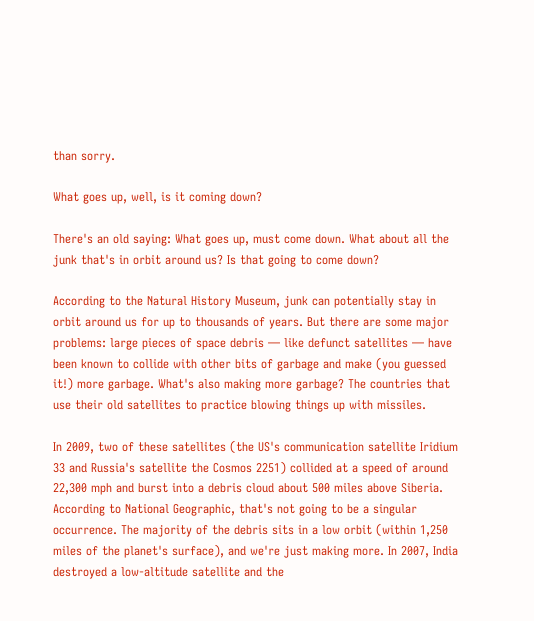than sorry.

What goes up, well, is it coming down?

There's an old saying: What goes up, must come down. What about all the junk that's in orbit around us? Is that going to come down?

According to the Natural History Museum, junk can potentially stay in orbit around us for up to thousands of years. But there are some major problems: large pieces of space debris — like defunct satellites — have been known to collide with other bits of garbage and make (you guessed it!) more garbage. What's also making more garbage? The countries that use their old satellites to practice blowing things up with missiles.

In 2009, two of these satellites (the US's communication satellite Iridium 33 and Russia's satellite the Cosmos 2251) collided at a speed of around 22,300 mph and burst into a debris cloud about 500 miles above Siberia. According to National Geographic, that's not going to be a singular occurrence. The majority of the debris sits in a low orbit (within 1,250 miles of the planet's surface), and we're just making more. In 2007, India destroyed a low-altitude satellite and the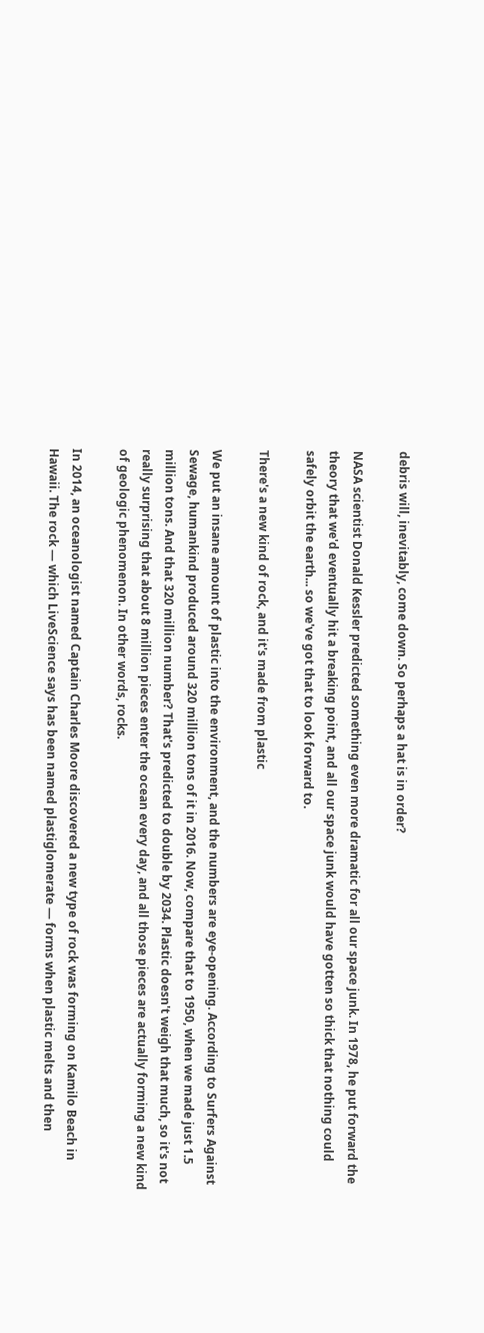debris will, inevitably, come down. So perhaps a hat is in order?

NASA scientist Donald Kessler predicted something even more dramatic for all our space junk. In 1978, he put forward the theory that we'd eventually hit a breaking point, and all our space junk would have gotten so thick that nothing could safely orbit the earth... so we've got that to look forward to.

There's a new kind of rock, and it's made from plastic

We put an insane amount of plastic into the environment, and the numbers are eye-opening. According to Surfers Against Sewage, humankind produced around 320 million tons of it in 2016. Now, compare that to 1950, when we made just 1.5 million tons. And that 320 million number? That's predicted to double by 2034. Plastic doesn't weigh that much, so it's not really surprising that about 8 million pieces enter the ocean every day, and all those pieces are actually forming a new kind of geologic phenomenon. In other words, rocks.

In 2014, an oceanologist named Captain Charles Moore discovered a new type of rock was forming on Kamilo Beach in Hawaii. The rock — which LiveScience says has been named plastiglomerate — forms when plastic melts and then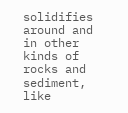solidifies around and in other kinds of rocks and sediment, like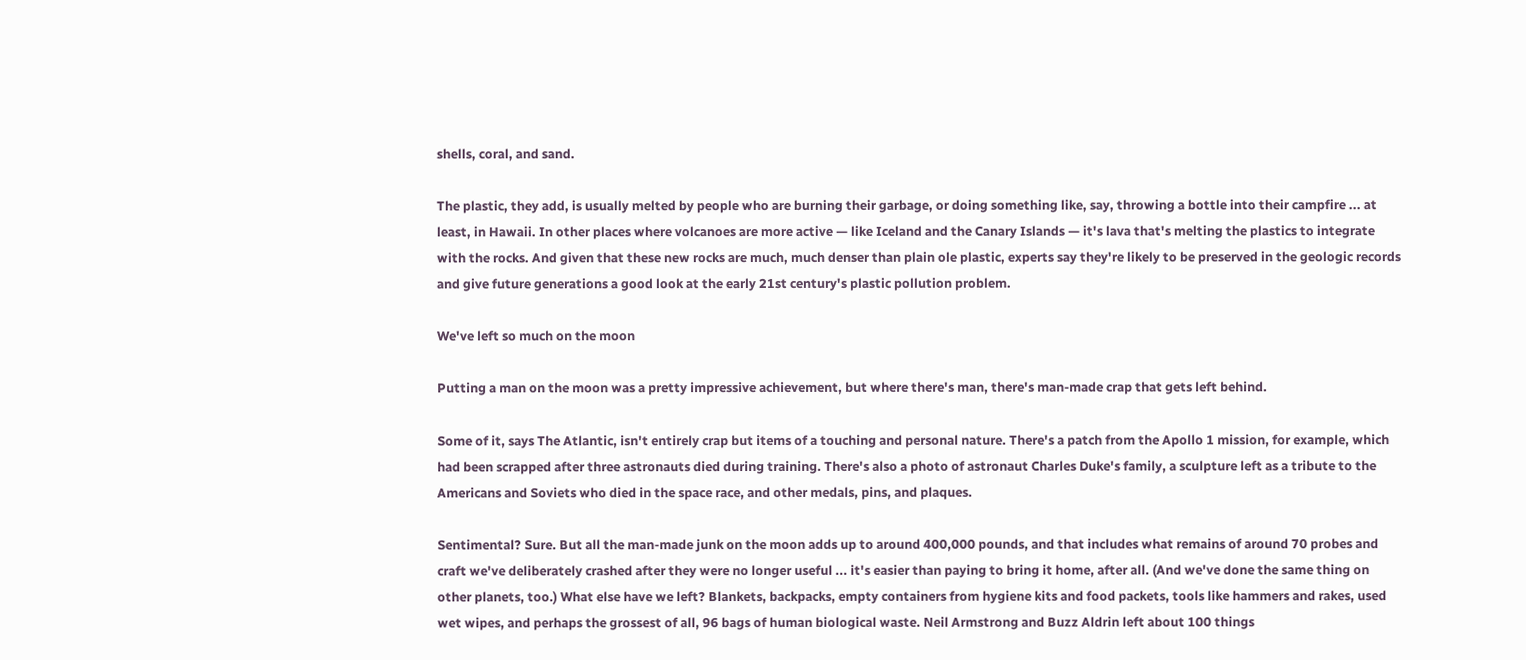shells, coral, and sand.

The plastic, they add, is usually melted by people who are burning their garbage, or doing something like, say, throwing a bottle into their campfire ... at least, in Hawaii. In other places where volcanoes are more active — like Iceland and the Canary Islands — it's lava that's melting the plastics to integrate with the rocks. And given that these new rocks are much, much denser than plain ole plastic, experts say they're likely to be preserved in the geologic records and give future generations a good look at the early 21st century's plastic pollution problem.

We've left so much on the moon

Putting a man on the moon was a pretty impressive achievement, but where there's man, there's man-made crap that gets left behind.

Some of it, says The Atlantic, isn't entirely crap but items of a touching and personal nature. There's a patch from the Apollo 1 mission, for example, which had been scrapped after three astronauts died during training. There's also a photo of astronaut Charles Duke's family, a sculpture left as a tribute to the Americans and Soviets who died in the space race, and other medals, pins, and plaques.

Sentimental? Sure. But all the man-made junk on the moon adds up to around 400,000 pounds, and that includes what remains of around 70 probes and craft we've deliberately crashed after they were no longer useful ... it's easier than paying to bring it home, after all. (And we've done the same thing on other planets, too.) What else have we left? Blankets, backpacks, empty containers from hygiene kits and food packets, tools like hammers and rakes, used wet wipes, and perhaps the grossest of all, 96 bags of human biological waste. Neil Armstrong and Buzz Aldrin left about 100 things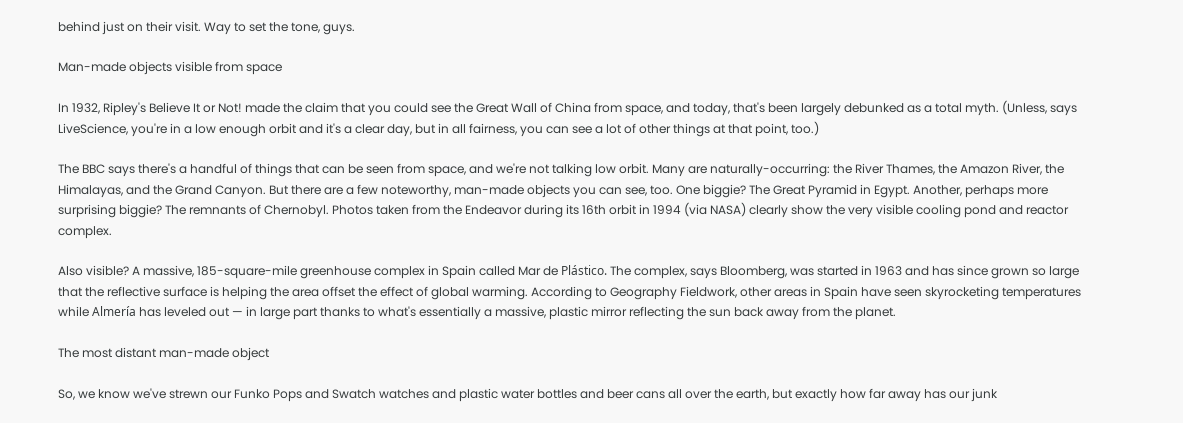behind just on their visit. Way to set the tone, guys.

Man-made objects visible from space

In 1932, Ripley's Believe It or Not! made the claim that you could see the Great Wall of China from space, and today, that's been largely debunked as a total myth. (Unless, says LiveScience, you're in a low enough orbit and it's a clear day, but in all fairness, you can see a lot of other things at that point, too.)

The BBC says there's a handful of things that can be seen from space, and we're not talking low orbit. Many are naturally-occurring: the River Thames, the Amazon River, the Himalayas, and the Grand Canyon. But there are a few noteworthy, man-made objects you can see, too. One biggie? The Great Pyramid in Egypt. Another, perhaps more surprising biggie? The remnants of Chernobyl. Photos taken from the Endeavor during its 16th orbit in 1994 (via NASA) clearly show the very visible cooling pond and reactor complex.

Also visible? A massive, 185-square-mile greenhouse complex in Spain called Mar de Plástico. The complex, says Bloomberg, was started in 1963 and has since grown so large that the reflective surface is helping the area offset the effect of global warming. According to Geography Fieldwork, other areas in Spain have seen skyrocketing temperatures while Almería has leveled out — in large part thanks to what's essentially a massive, plastic mirror reflecting the sun back away from the planet.

The most distant man-made object

So, we know we've strewn our Funko Pops and Swatch watches and plastic water bottles and beer cans all over the earth, but exactly how far away has our junk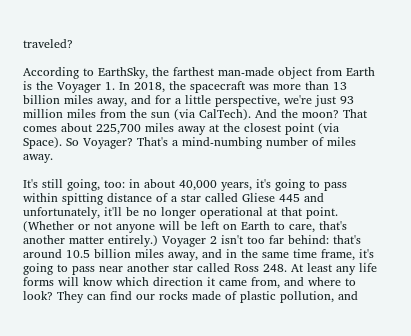traveled?

According to EarthSky, the farthest man-made object from Earth is the Voyager 1. In 2018, the spacecraft was more than 13 billion miles away, and for a little perspective, we're just 93 million miles from the sun (via CalTech). And the moon? That comes about 225,700 miles away at the closest point (via Space). So Voyager? That's a mind-numbing number of miles away.

It's still going, too: in about 40,000 years, it's going to pass within spitting distance of a star called Gliese 445 and unfortunately, it'll be no longer operational at that point. (Whether or not anyone will be left on Earth to care, that's another matter entirely.) Voyager 2 isn't too far behind: that's around 10.5 billion miles away, and in the same time frame, it's going to pass near another star called Ross 248. At least any life forms will know which direction it came from, and where to look? They can find our rocks made of plastic pollution, and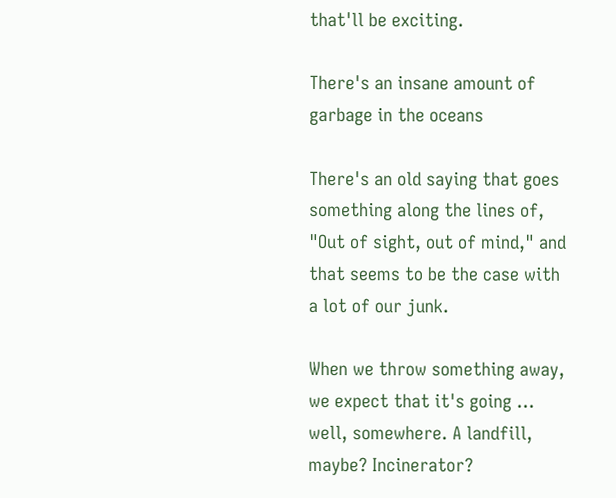that'll be exciting.

There's an insane amount of garbage in the oceans

There's an old saying that goes something along the lines of, "Out of sight, out of mind," and that seems to be the case with a lot of our junk.

When we throw something away, we expect that it's going ... well, somewhere. A landfill, maybe? Incinerator?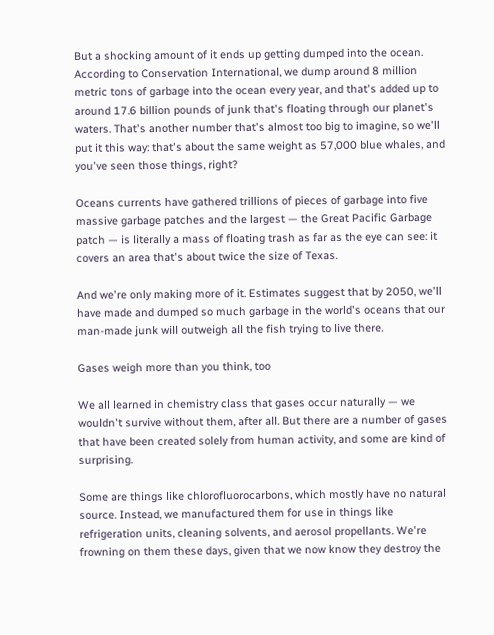But a shocking amount of it ends up getting dumped into the ocean. According to Conservation International, we dump around 8 million metric tons of garbage into the ocean every year, and that's added up to around 17.6 billion pounds of junk that's floating through our planet's waters. That's another number that's almost too big to imagine, so we'll put it this way: that's about the same weight as 57,000 blue whales, and you've seen those things, right?

Oceans currents have gathered trillions of pieces of garbage into five massive garbage patches and the largest — the Great Pacific Garbage patch — is literally a mass of floating trash as far as the eye can see: it covers an area that's about twice the size of Texas.

And we're only making more of it. Estimates suggest that by 2050, we'll have made and dumped so much garbage in the world's oceans that our man-made junk will outweigh all the fish trying to live there.

Gases weigh more than you think, too

We all learned in chemistry class that gases occur naturally — we wouldn't survive without them, after all. But there are a number of gases that have been created solely from human activity, and some are kind of surprising.

Some are things like chlorofluorocarbons, which mostly have no natural source. Instead, we manufactured them for use in things like refrigeration units, cleaning solvents, and aerosol propellants. We're frowning on them these days, given that we now know they destroy the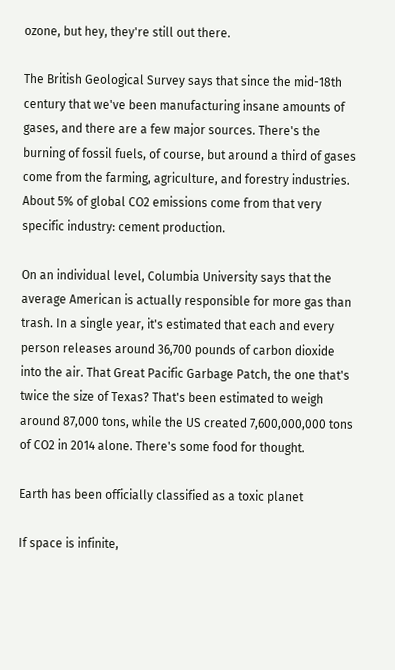ozone, but hey, they're still out there.

The British Geological Survey says that since the mid-18th century that we've been manufacturing insane amounts of gases, and there are a few major sources. There's the burning of fossil fuels, of course, but around a third of gases come from the farming, agriculture, and forestry industries. About 5% of global CO2 emissions come from that very specific industry: cement production.

On an individual level, Columbia University says that the average American is actually responsible for more gas than trash. In a single year, it's estimated that each and every person releases around 36,700 pounds of carbon dioxide into the air. That Great Pacific Garbage Patch, the one that's twice the size of Texas? That's been estimated to weigh around 87,000 tons, while the US created 7,600,000,000 tons of CO2 in 2014 alone. There's some food for thought.

Earth has been officially classified as a toxic planet

If space is infinite,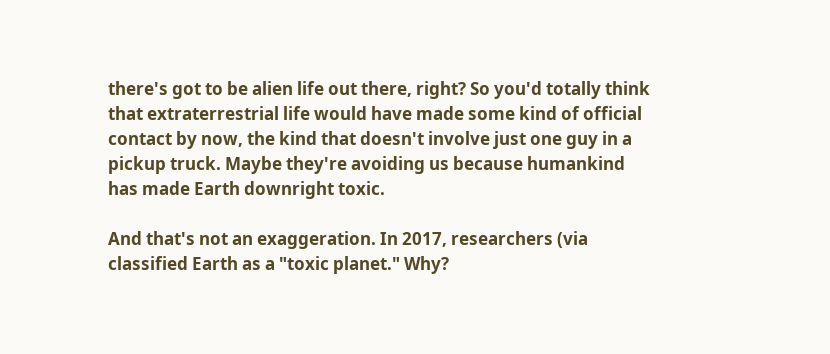there's got to be alien life out there, right? So you'd totally think that extraterrestrial life would have made some kind of official contact by now, the kind that doesn't involve just one guy in a pickup truck. Maybe they're avoiding us because humankind has made Earth downright toxic.

And that's not an exaggeration. In 2017, researchers (via classified Earth as a "toxic planet." Why?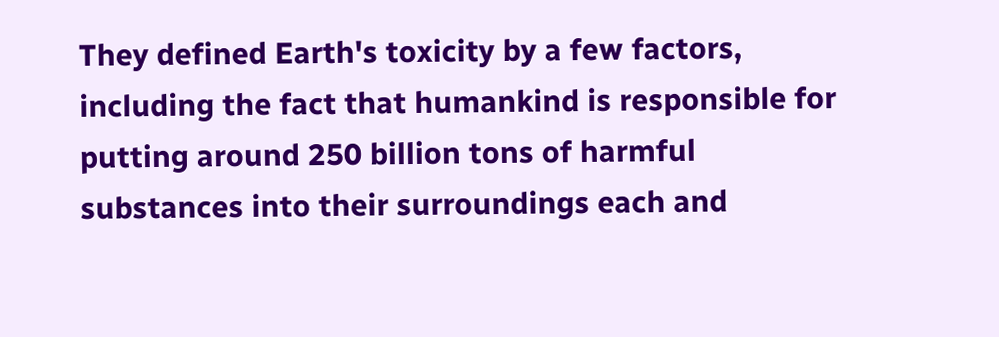They defined Earth's toxicity by a few factors, including the fact that humankind is responsible for putting around 250 billion tons of harmful substances into their surroundings each and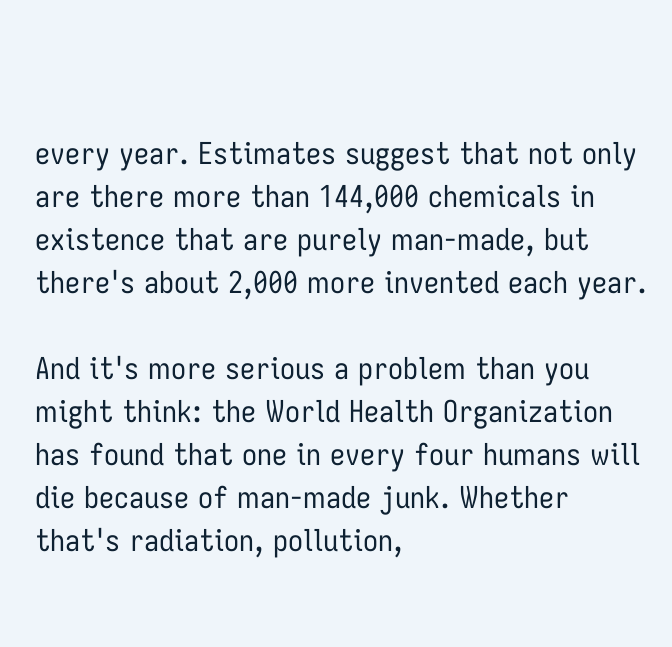every year. Estimates suggest that not only are there more than 144,000 chemicals in existence that are purely man-made, but there's about 2,000 more invented each year.

And it's more serious a problem than you might think: the World Health Organization has found that one in every four humans will die because of man-made junk. Whether that's radiation, pollution,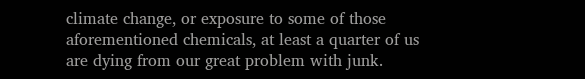climate change, or exposure to some of those aforementioned chemicals, at least a quarter of us are dying from our great problem with junk.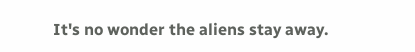It's no wonder the aliens stay away.